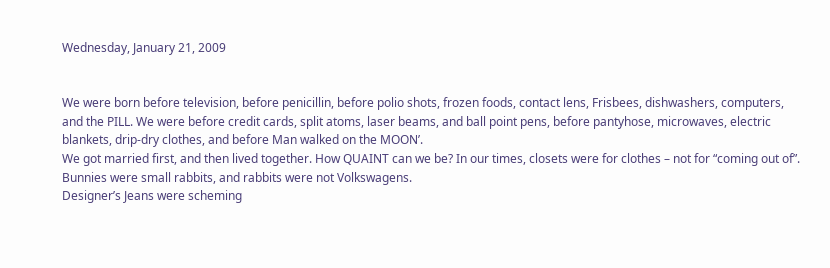Wednesday, January 21, 2009


We were born before television, before penicillin, before polio shots, frozen foods, contact lens, Frisbees, dishwashers, computers, and the PILL. We were before credit cards, split atoms, laser beams, and ball point pens, before pantyhose, microwaves, electric blankets, drip-dry clothes, and before Man walked on the MOON’.
We got married first, and then lived together. How QUAINT can we be? In our times, closets were for clothes – not for “coming out of”. Bunnies were small rabbits, and rabbits were not Volkswagens.
Designer’s Jeans were scheming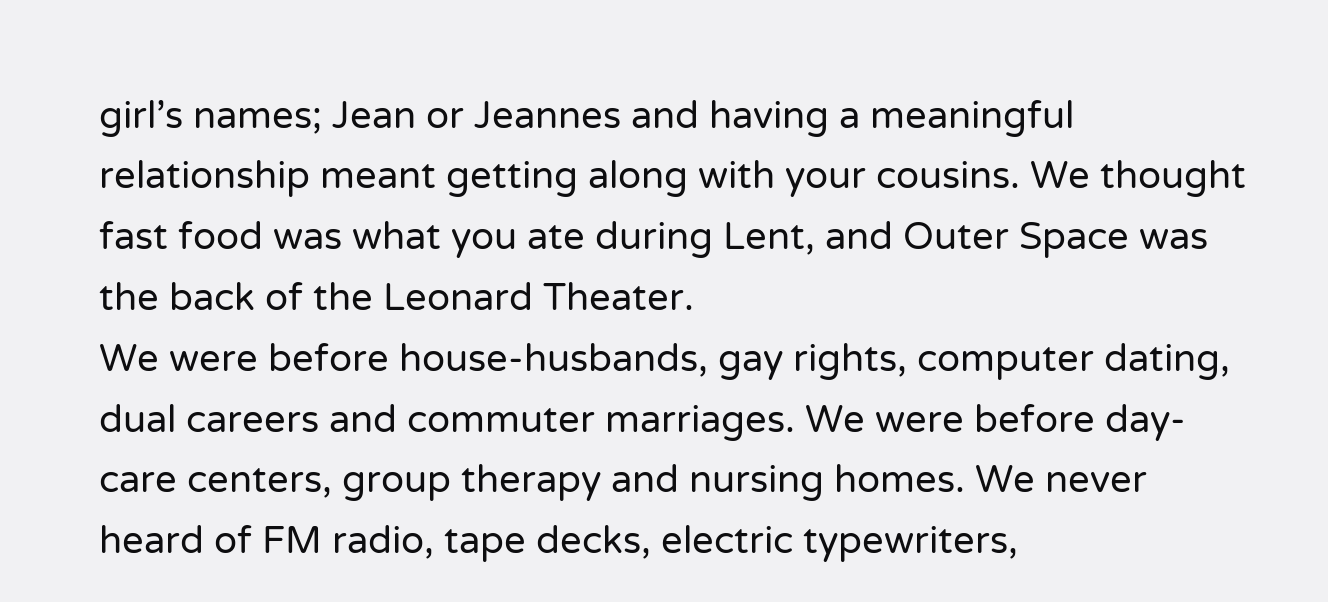girl’s names; Jean or Jeannes and having a meaningful relationship meant getting along with your cousins. We thought fast food was what you ate during Lent, and Outer Space was the back of the Leonard Theater.
We were before house-husbands, gay rights, computer dating, dual careers and commuter marriages. We were before day-care centers, group therapy and nursing homes. We never heard of FM radio, tape decks, electric typewriters,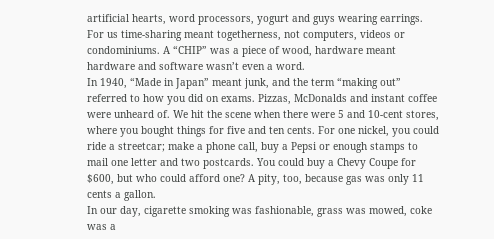artificial hearts, word processors, yogurt and guys wearing earrings. For us time-sharing meant togetherness, not computers, videos or condominiums. A “CHIP” was a piece of wood, hardware meant hardware and software wasn’t even a word.
In 1940, “Made in Japan” meant junk, and the term “making out” referred to how you did on exams. Pizzas, McDonalds and instant coffee were unheard of. We hit the scene when there were 5 and 10-cent stores, where you bought things for five and ten cents. For one nickel, you could ride a streetcar; make a phone call, buy a Pepsi or enough stamps to mail one letter and two postcards. You could buy a Chevy Coupe for $600, but who could afford one? A pity, too, because gas was only 11 cents a gallon.
In our day, cigarette smoking was fashionable, grass was mowed, coke was a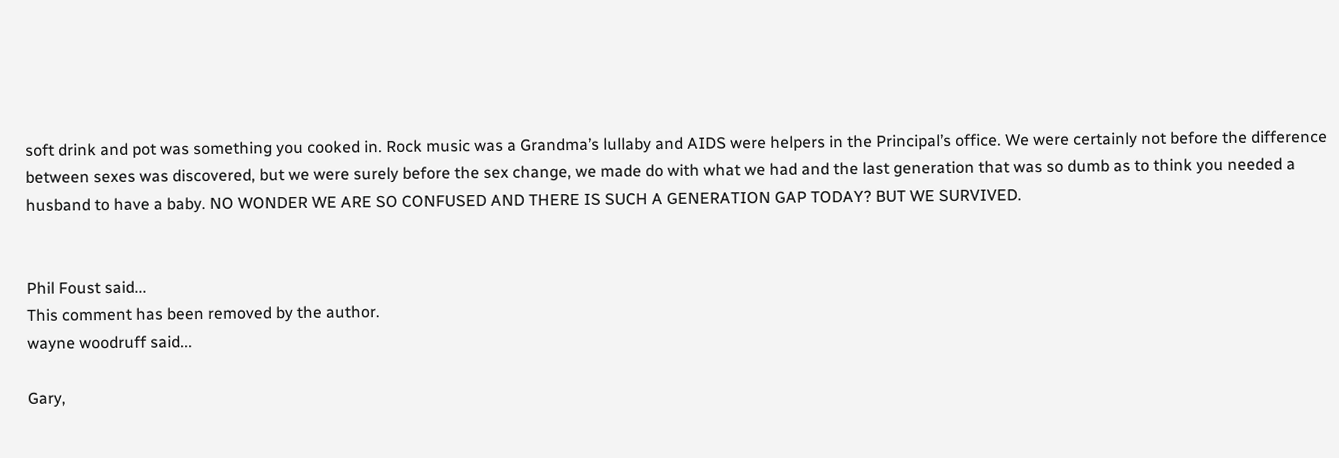soft drink and pot was something you cooked in. Rock music was a Grandma’s lullaby and AIDS were helpers in the Principal’s office. We were certainly not before the difference between sexes was discovered, but we were surely before the sex change, we made do with what we had and the last generation that was so dumb as to think you needed a husband to have a baby. NO WONDER WE ARE SO CONFUSED AND THERE IS SUCH A GENERATION GAP TODAY? BUT WE SURVIVED.


Phil Foust said...
This comment has been removed by the author.
wayne woodruff said...

Gary,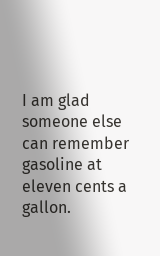I am glad someone else can remember gasoline at eleven cents a gallon.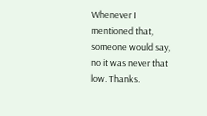Whenever I mentioned that, someone would say, no it was never that low. Thanks.